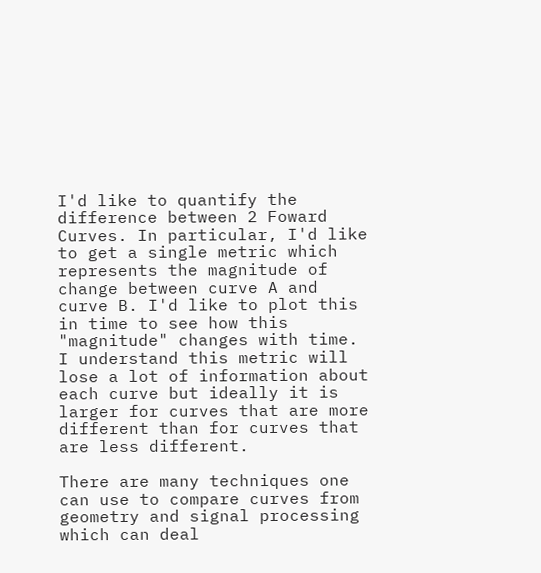I'd like to quantify the difference between 2 Foward Curves. In particular, I'd like to get a single metric which represents the magnitude of change between curve A and curve B. I'd like to plot this in time to see how this "magnitude" changes with time. I understand this metric will lose a lot of information about each curve but ideally it is larger for curves that are more different than for curves that are less different.

There are many techniques one can use to compare curves from geometry and signal processing which can deal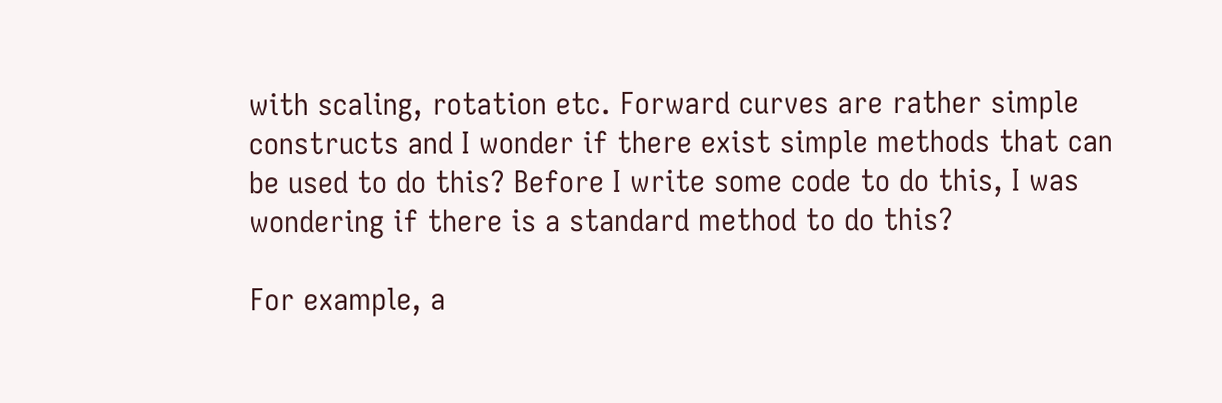with scaling, rotation etc. Forward curves are rather simple constructs and I wonder if there exist simple methods that can be used to do this? Before I write some code to do this, I was wondering if there is a standard method to do this?

For example, a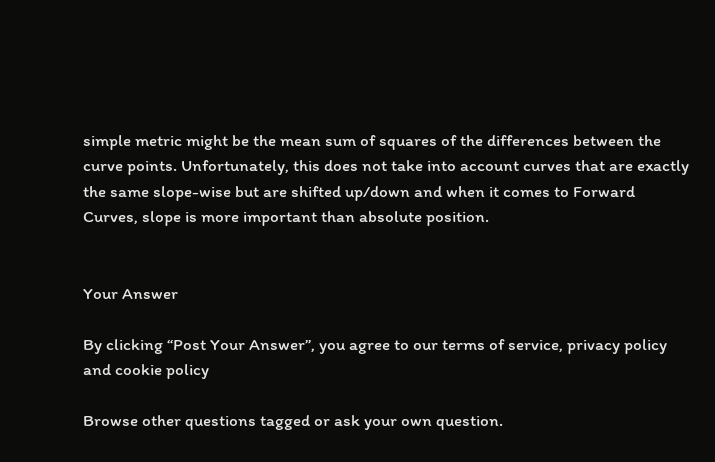simple metric might be the mean sum of squares of the differences between the curve points. Unfortunately, this does not take into account curves that are exactly the same slope-wise but are shifted up/down and when it comes to Forward Curves, slope is more important than absolute position.


Your Answer

By clicking “Post Your Answer”, you agree to our terms of service, privacy policy and cookie policy

Browse other questions tagged or ask your own question.